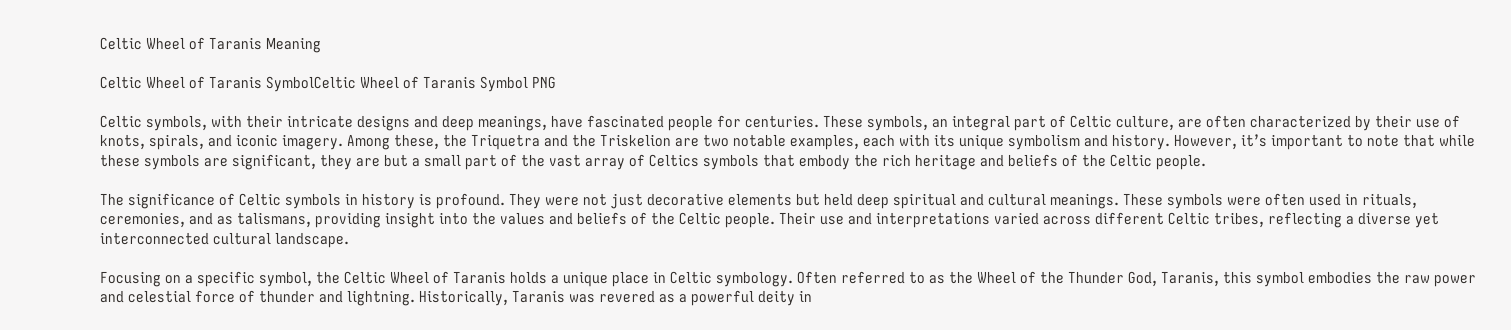Celtic Wheel of Taranis Meaning

Celtic Wheel of Taranis SymbolCeltic Wheel of Taranis Symbol PNG

Celtic symbols, with their intricate designs and deep meanings, have fascinated people for centuries. These symbols, an integral part of Celtic culture, are often characterized by their use of knots, spirals, and iconic imagery. Among these, the Triquetra and the Triskelion are two notable examples, each with its unique symbolism and history. However, it’s important to note that while these symbols are significant, they are but a small part of the vast array of Celtics symbols that embody the rich heritage and beliefs of the Celtic people.

The significance of Celtic symbols in history is profound. They were not just decorative elements but held deep spiritual and cultural meanings. These symbols were often used in rituals, ceremonies, and as talismans, providing insight into the values and beliefs of the Celtic people. Their use and interpretations varied across different Celtic tribes, reflecting a diverse yet interconnected cultural landscape.

Focusing on a specific symbol, the Celtic Wheel of Taranis holds a unique place in Celtic symbology. Often referred to as the Wheel of the Thunder God, Taranis, this symbol embodies the raw power and celestial force of thunder and lightning. Historically, Taranis was revered as a powerful deity in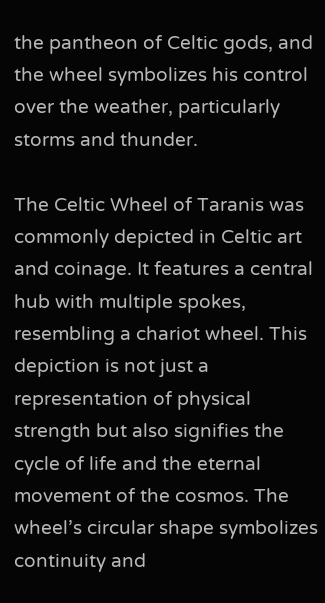the pantheon of Celtic gods, and the wheel symbolizes his control over the weather, particularly storms and thunder.

The Celtic Wheel of Taranis was commonly depicted in Celtic art and coinage. It features a central hub with multiple spokes, resembling a chariot wheel. This depiction is not just a representation of physical strength but also signifies the cycle of life and the eternal movement of the cosmos. The wheel’s circular shape symbolizes continuity and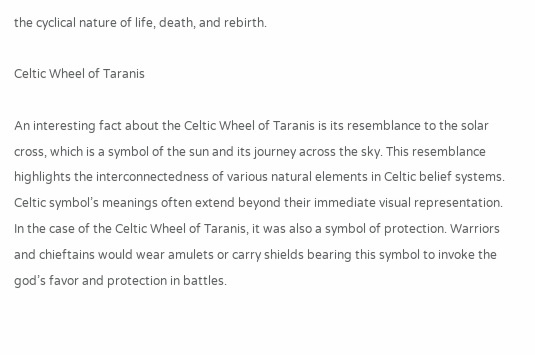the cyclical nature of life, death, and rebirth.

Celtic Wheel of Taranis

An interesting fact about the Celtic Wheel of Taranis is its resemblance to the solar cross, which is a symbol of the sun and its journey across the sky. This resemblance highlights the interconnectedness of various natural elements in Celtic belief systems. Celtic symbol’s meanings often extend beyond their immediate visual representation. In the case of the Celtic Wheel of Taranis, it was also a symbol of protection. Warriors and chieftains would wear amulets or carry shields bearing this symbol to invoke the god’s favor and protection in battles.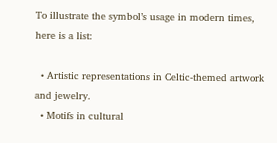To illustrate the symbol’s usage in modern times, here is a list:

  • Artistic representations in Celtic-themed artwork and jewelry.
  • Motifs in cultural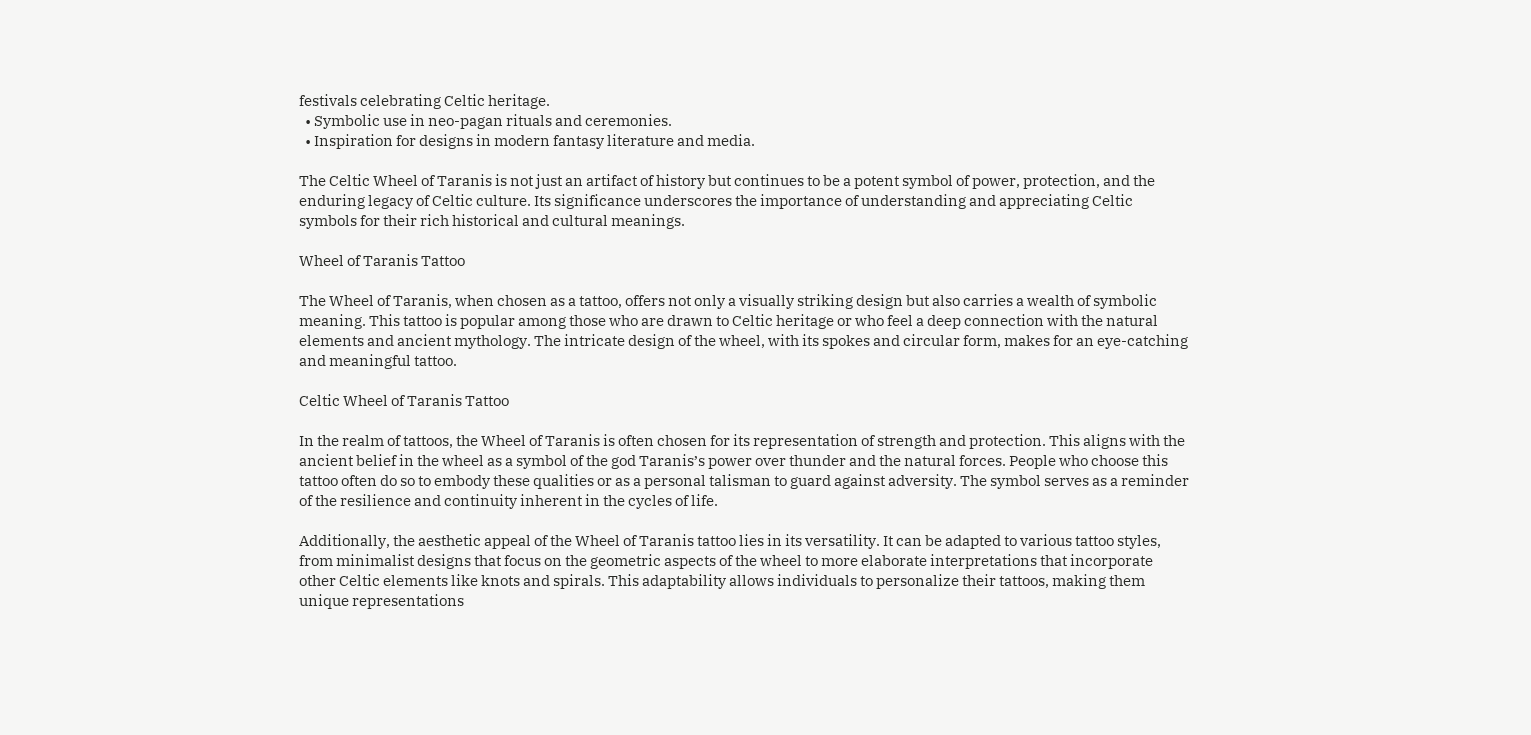festivals celebrating Celtic heritage.
  • Symbolic use in neo-pagan rituals and ceremonies.
  • Inspiration for designs in modern fantasy literature and media.

The Celtic Wheel of Taranis is not just an artifact of history but continues to be a potent symbol of power, protection, and the enduring legacy of Celtic culture. Its significance underscores the importance of understanding and appreciating Celtic symbols for their rich historical and cultural meanings.

Wheel of Taranis Tattoo

The Wheel of Taranis, when chosen as a tattoo, offers not only a visually striking design but also carries a wealth of symbolic meaning. This tattoo is popular among those who are drawn to Celtic heritage or who feel a deep connection with the natural elements and ancient mythology. The intricate design of the wheel, with its spokes and circular form, makes for an eye-catching and meaningful tattoo.

Celtic Wheel of Taranis Tattoo

In the realm of tattoos, the Wheel of Taranis is often chosen for its representation of strength and protection. This aligns with the ancient belief in the wheel as a symbol of the god Taranis’s power over thunder and the natural forces. People who choose this tattoo often do so to embody these qualities or as a personal talisman to guard against adversity. The symbol serves as a reminder of the resilience and continuity inherent in the cycles of life.

Additionally, the aesthetic appeal of the Wheel of Taranis tattoo lies in its versatility. It can be adapted to various tattoo styles, from minimalist designs that focus on the geometric aspects of the wheel to more elaborate interpretations that incorporate other Celtic elements like knots and spirals. This adaptability allows individuals to personalize their tattoos, making them unique representations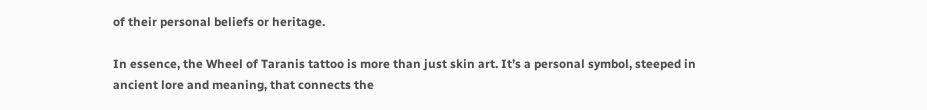of their personal beliefs or heritage.

In essence, the Wheel of Taranis tattoo is more than just skin art. It’s a personal symbol, steeped in ancient lore and meaning, that connects the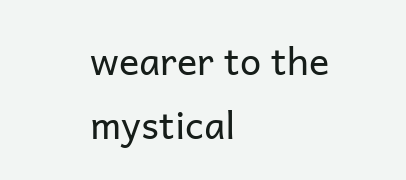wearer to the mystical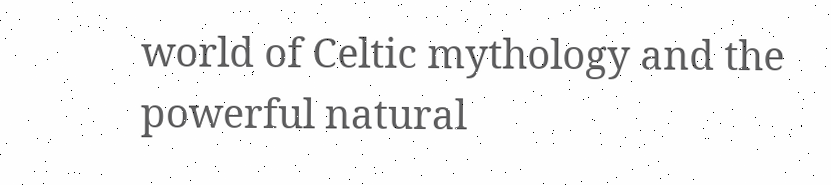world of Celtic mythology and the powerful natural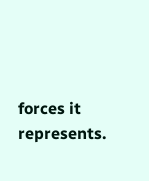forces it represents.